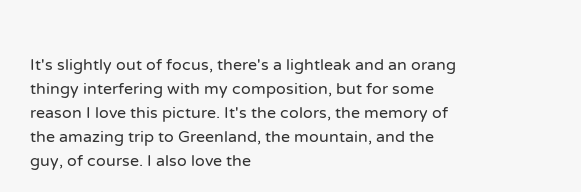It's slightly out of focus, there's a lightleak and an orang thingy interfering with my composition, but for some reason I love this picture. It's the colors, the memory of the amazing trip to Greenland, the mountain, and the guy, of course. I also love the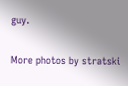guy.

More photos by stratski